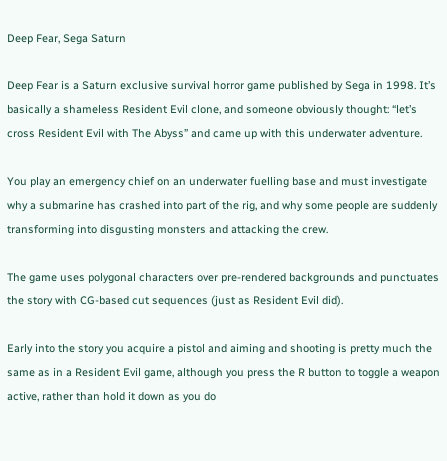Deep Fear, Sega Saturn

Deep Fear is a Saturn exclusive survival horror game published by Sega in 1998. It’s basically a shameless Resident Evil clone, and someone obviously thought: “let’s cross Resident Evil with The Abyss” and came up with this underwater adventure.

You play an emergency chief on an underwater fuelling base and must investigate why a submarine has crashed into part of the rig, and why some people are suddenly transforming into disgusting monsters and attacking the crew.

The game uses polygonal characters over pre-rendered backgrounds and punctuates the story with CG-based cut sequences (just as Resident Evil did).

Early into the story you acquire a pistol and aiming and shooting is pretty much the same as in a Resident Evil game, although you press the R button to toggle a weapon active, rather than hold it down as you do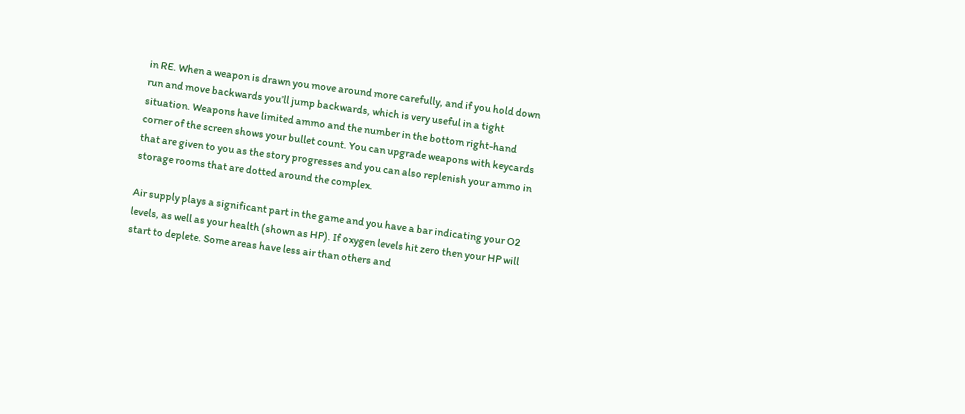in RE. When a weapon is drawn you move around more carefully, and if you hold down run and move backwards you’ll jump backwards, which is very useful in a tight situation. Weapons have limited ammo and the number in the bottom right-hand corner of the screen shows your bullet count. You can upgrade weapons with keycards that are given to you as the story progresses and you can also replenish your ammo in storage rooms that are dotted around the complex.

Air supply plays a significant part in the game and you have a bar indicating your O2 levels, as well as your health (shown as HP). If oxygen levels hit zero then your HP will start to deplete. Some areas have less air than others and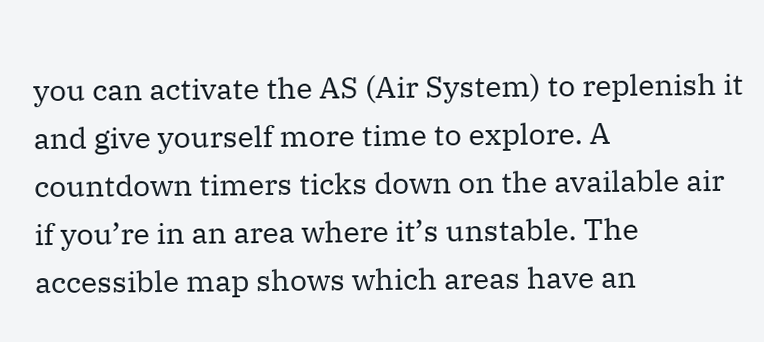you can activate the AS (Air System) to replenish it and give yourself more time to explore. A countdown timers ticks down on the available air if you’re in an area where it’s unstable. The accessible map shows which areas have an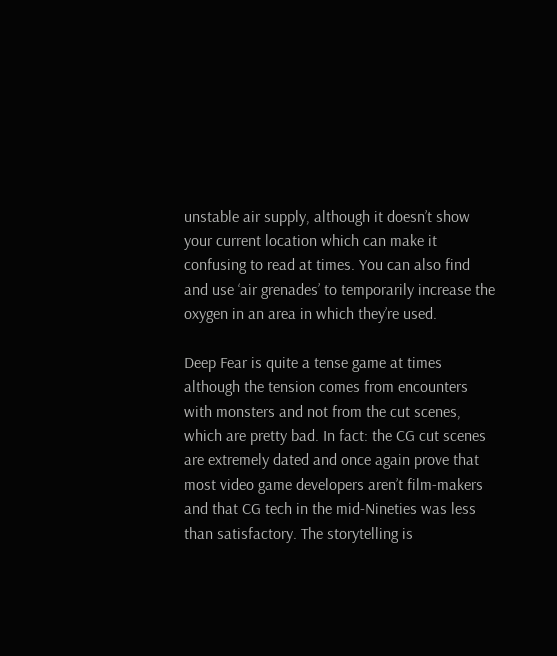unstable air supply, although it doesn’t show your current location which can make it confusing to read at times. You can also find and use ‘air grenades’ to temporarily increase the oxygen in an area in which they’re used.

Deep Fear is quite a tense game at times although the tension comes from encounters with monsters and not from the cut scenes, which are pretty bad. In fact: the CG cut scenes are extremely dated and once again prove that most video game developers aren’t film-makers and that CG tech in the mid-Nineties was less than satisfactory. The storytelling is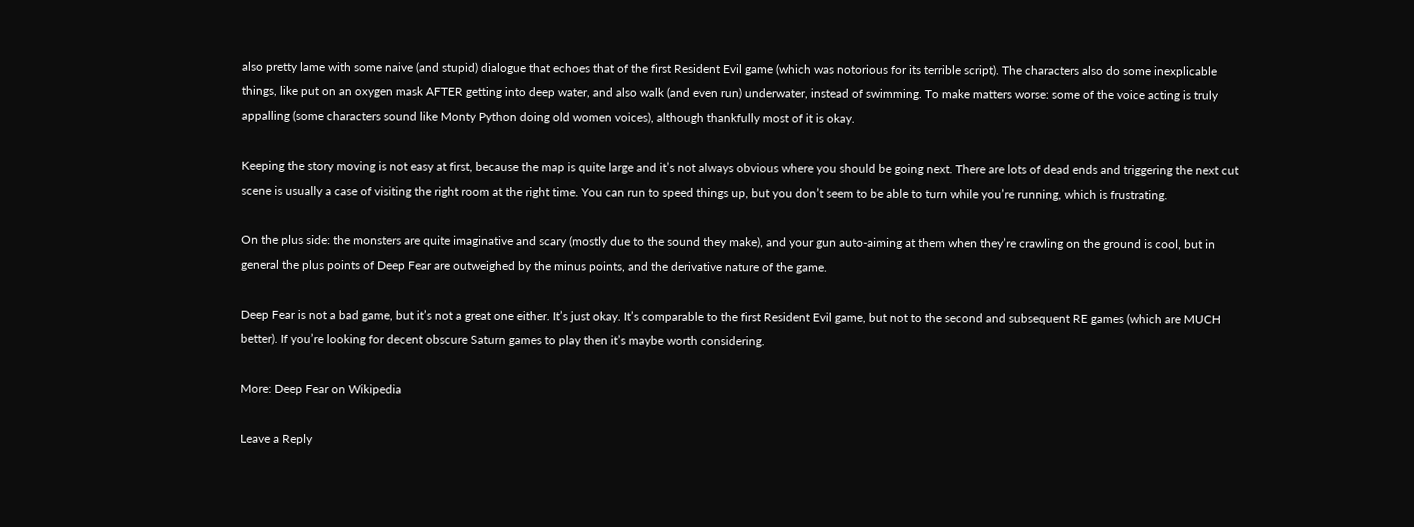also pretty lame with some naive (and stupid) dialogue that echoes that of the first Resident Evil game (which was notorious for its terrible script). The characters also do some inexplicable things, like put on an oxygen mask AFTER getting into deep water, and also walk (and even run) underwater, instead of swimming. To make matters worse: some of the voice acting is truly appalling (some characters sound like Monty Python doing old women voices), although thankfully most of it is okay.

Keeping the story moving is not easy at first, because the map is quite large and it’s not always obvious where you should be going next. There are lots of dead ends and triggering the next cut scene is usually a case of visiting the right room at the right time. You can run to speed things up, but you don’t seem to be able to turn while you’re running, which is frustrating.

On the plus side: the monsters are quite imaginative and scary (mostly due to the sound they make), and your gun auto-aiming at them when they’re crawling on the ground is cool, but in general the plus points of Deep Fear are outweighed by the minus points, and the derivative nature of the game.

Deep Fear is not a bad game, but it’s not a great one either. It’s just okay. It’s comparable to the first Resident Evil game, but not to the second and subsequent RE games (which are MUCH better). If you’re looking for decent obscure Saturn games to play then it’s maybe worth considering.

More: Deep Fear on Wikipedia

Leave a Reply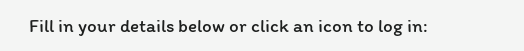Fill in your details below or click an icon to log in: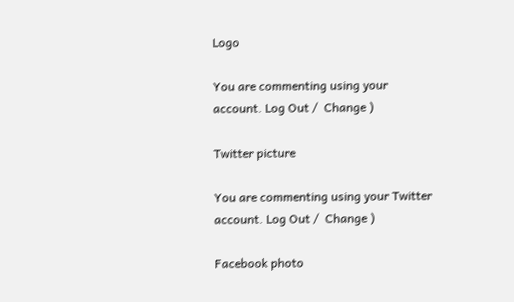Logo

You are commenting using your account. Log Out /  Change )

Twitter picture

You are commenting using your Twitter account. Log Out /  Change )

Facebook photo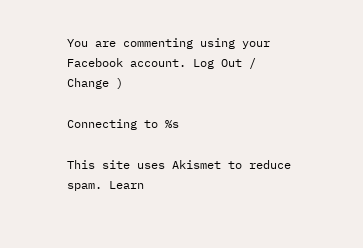You are commenting using your Facebook account. Log Out /  Change )

Connecting to %s

This site uses Akismet to reduce spam. Learn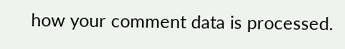how your comment data is processed.